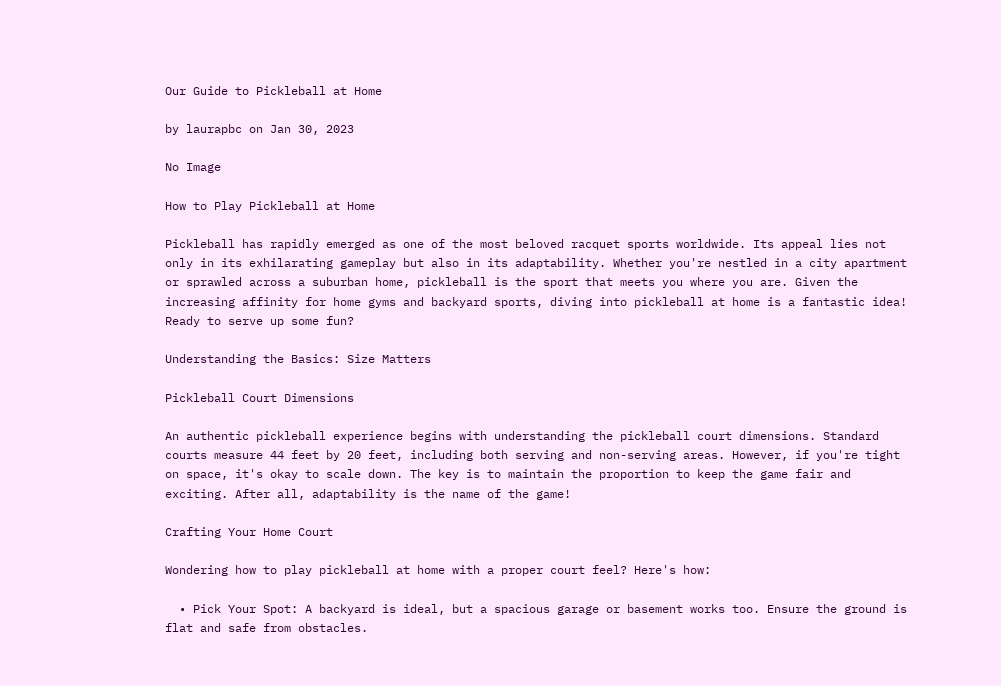Our Guide to Pickleball at Home

by laurapbc on Jan 30, 2023

No Image

How to Play Pickleball at Home

Pickleball has rapidly emerged as one of the most beloved racquet sports worldwide. Its appeal lies not only in its exhilarating gameplay but also in its adaptability. Whether you're nestled in a city apartment or sprawled across a suburban home, pickleball is the sport that meets you where you are. Given the increasing affinity for home gyms and backyard sports, diving into pickleball at home is a fantastic idea! Ready to serve up some fun?

Understanding the Basics: Size Matters

Pickleball Court Dimensions

An authentic pickleball experience begins with understanding the pickleball court dimensions. Standard courts measure 44 feet by 20 feet, including both serving and non-serving areas. However, if you're tight on space, it's okay to scale down. The key is to maintain the proportion to keep the game fair and exciting. After all, adaptability is the name of the game!

Crafting Your Home Court

Wondering how to play pickleball at home with a proper court feel? Here's how:

  • Pick Your Spot: A backyard is ideal, but a spacious garage or basement works too. Ensure the ground is flat and safe from obstacles.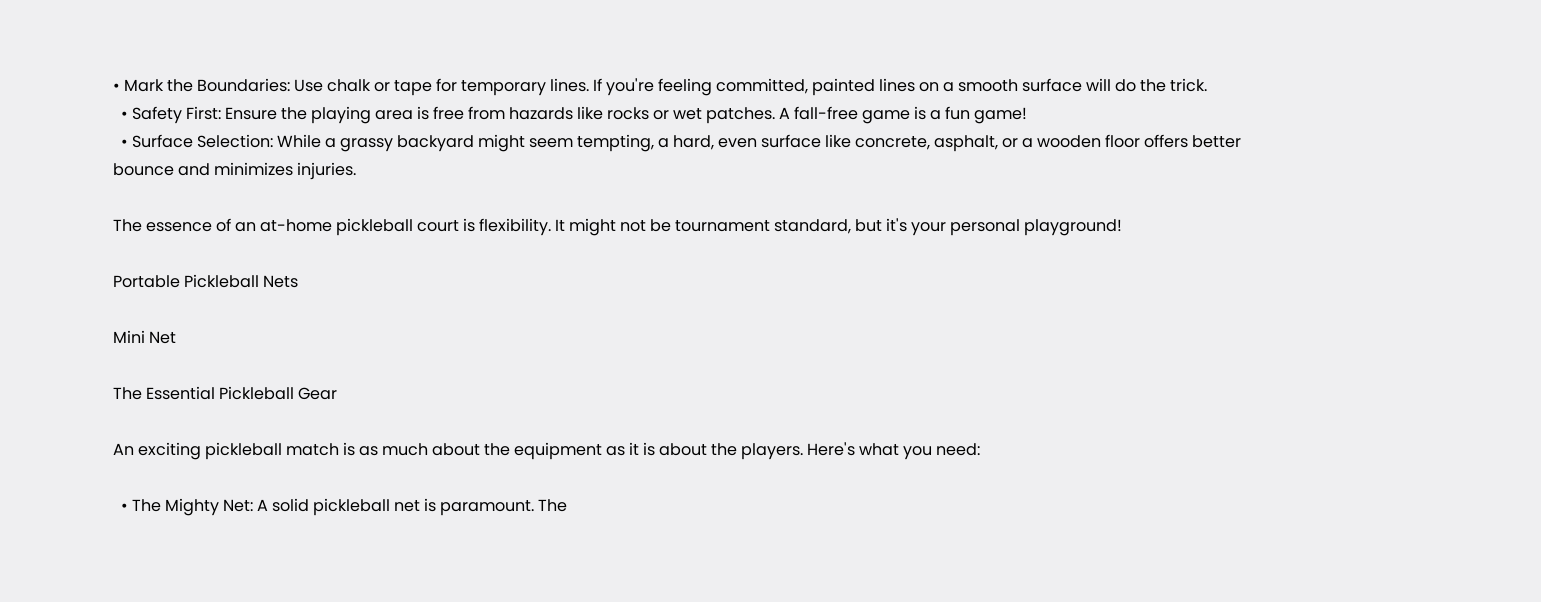• Mark the Boundaries: Use chalk or tape for temporary lines. If you're feeling committed, painted lines on a smooth surface will do the trick.
  • Safety First: Ensure the playing area is free from hazards like rocks or wet patches. A fall-free game is a fun game!
  • Surface Selection: While a grassy backyard might seem tempting, a hard, even surface like concrete, asphalt, or a wooden floor offers better bounce and minimizes injuries.

The essence of an at-home pickleball court is flexibility. It might not be tournament standard, but it's your personal playground!

Portable Pickleball Nets

Mini Net

The Essential Pickleball Gear

An exciting pickleball match is as much about the equipment as it is about the players. Here's what you need:

  • The Mighty Net: A solid pickleball net is paramount. The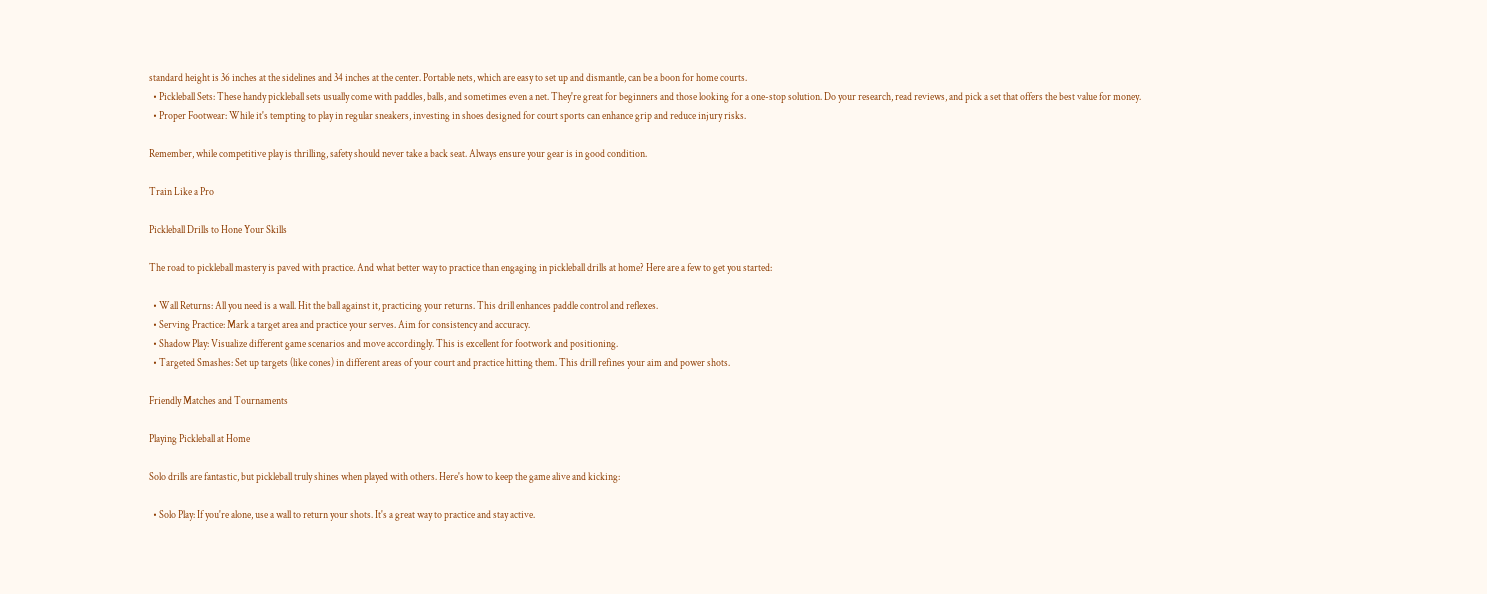standard height is 36 inches at the sidelines and 34 inches at the center. Portable nets, which are easy to set up and dismantle, can be a boon for home courts.
  • Pickleball Sets: These handy pickleball sets usually come with paddles, balls, and sometimes even a net. They're great for beginners and those looking for a one-stop solution. Do your research, read reviews, and pick a set that offers the best value for money.
  • Proper Footwear: While it's tempting to play in regular sneakers, investing in shoes designed for court sports can enhance grip and reduce injury risks.

Remember, while competitive play is thrilling, safety should never take a back seat. Always ensure your gear is in good condition.

Train Like a Pro

Pickleball Drills to Hone Your Skills

The road to pickleball mastery is paved with practice. And what better way to practice than engaging in pickleball drills at home? Here are a few to get you started:

  • Wall Returns: All you need is a wall. Hit the ball against it, practicing your returns. This drill enhances paddle control and reflexes.
  • Serving Practice: Mark a target area and practice your serves. Aim for consistency and accuracy.
  • Shadow Play: Visualize different game scenarios and move accordingly. This is excellent for footwork and positioning.
  • Targeted Smashes: Set up targets (like cones) in different areas of your court and practice hitting them. This drill refines your aim and power shots.

Friendly Matches and Tournaments

Playing Pickleball at Home

Solo drills are fantastic, but pickleball truly shines when played with others. Here's how to keep the game alive and kicking:

  • Solo Play: If you're alone, use a wall to return your shots. It's a great way to practice and stay active.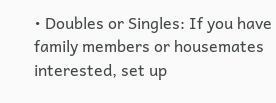• Doubles or Singles: If you have family members or housemates interested, set up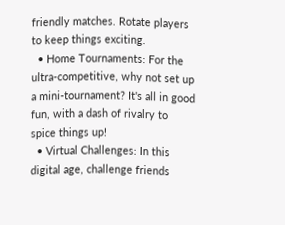friendly matches. Rotate players to keep things exciting.
  • Home Tournaments: For the ultra-competitive, why not set up a mini-tournament? It's all in good fun, with a dash of rivalry to spice things up!
  • Virtual Challenges: In this digital age, challenge friends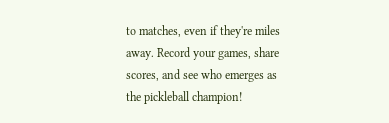to matches, even if they're miles away. Record your games, share scores, and see who emerges as the pickleball champion!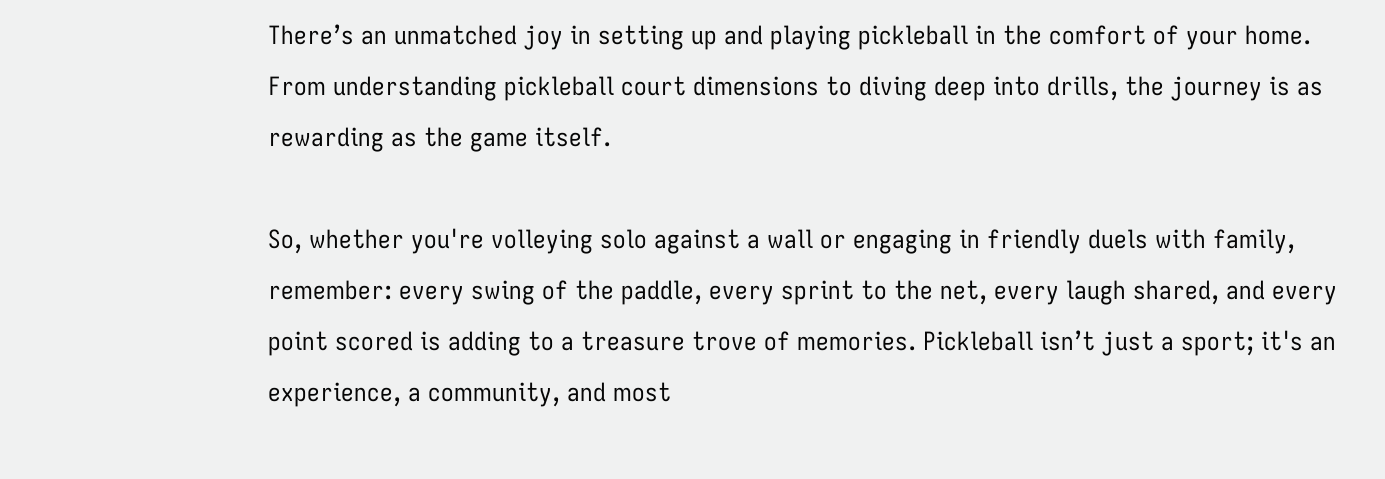There’s an unmatched joy in setting up and playing pickleball in the comfort of your home. From understanding pickleball court dimensions to diving deep into drills, the journey is as rewarding as the game itself.

So, whether you're volleying solo against a wall or engaging in friendly duels with family, remember: every swing of the paddle, every sprint to the net, every laugh shared, and every point scored is adding to a treasure trove of memories. Pickleball isn’t just a sport; it's an experience, a community, and most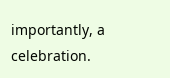importantly, a celebration.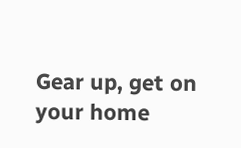Gear up, get on your home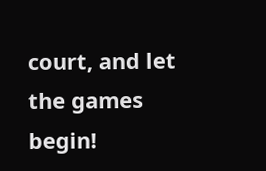court, and let the games begin!